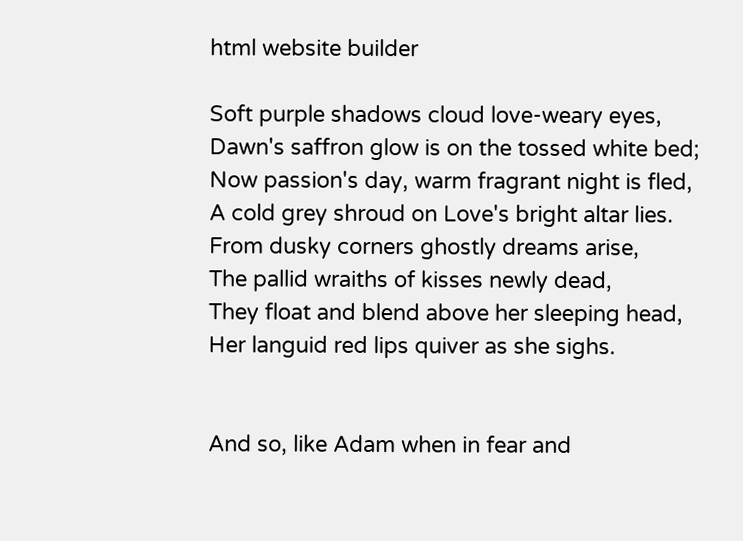html website builder

Soft purple shadows cloud love-weary eyes,
Dawn's saffron glow is on the tossed white bed;
Now passion's day, warm fragrant night is fled,
A cold grey shroud on Love's bright altar lies.
From dusky corners ghostly dreams arise,
The pallid wraiths of kisses newly dead,
They float and blend above her sleeping head,
Her languid red lips quiver as she sighs.


And so, like Adam when in fear and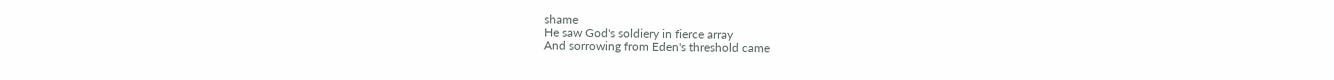shame
He saw God's soldiery in fierce array
And sorrowing from Eden's threshold came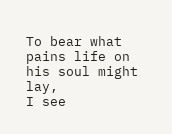To bear what pains life on his soul might lay,
I see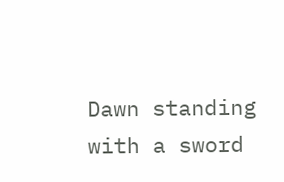Dawn standing with a sword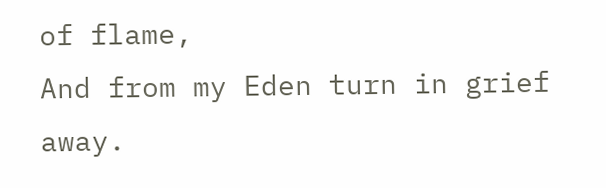of flame,
And from my Eden turn in grief away.